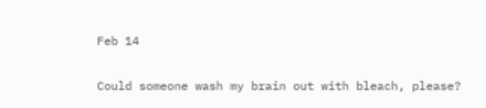Feb 14

Could someone wash my brain out with bleach, please?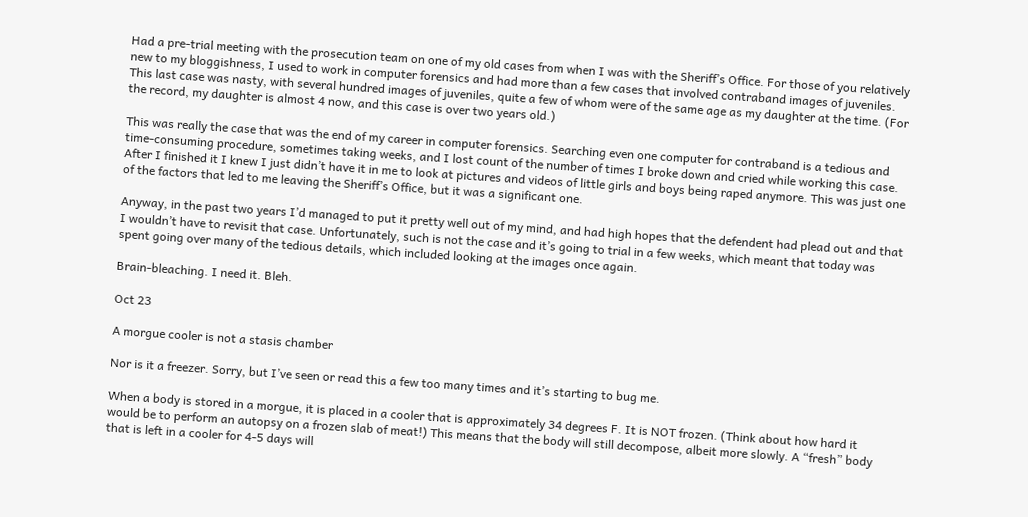Had a pre-trial meeting with the prosecution team on one of my old cases from when I was with the Sheriff’s Office. For those of you relatively new to my bloggishness, I used to work in computer forensics and had more than a few cases that involved contraband images of juveniles. This last case was nasty, with several hundred images of juveniles, quite a few of whom were of the same age as my daughter at the time. (For the record, my daughter is almost 4 now, and this case is over two years old.)

This was really the case that was the end of my career in computer forensics. Searching even one computer for contraband is a tedious and time-consuming procedure, sometimes taking weeks, and I lost count of the number of times I broke down and cried while working this case. After I finished it I knew I just didn’t have it in me to look at pictures and videos of little girls and boys being raped anymore. This was just one of the factors that led to me leaving the Sheriff’s Office, but it was a significant one.

Anyway, in the past two years I’d managed to put it pretty well out of my mind, and had high hopes that the defendent had plead out and that I wouldn’t have to revisit that case. Unfortunately, such is not the case and it’s going to trial in a few weeks, which meant that today was spent going over many of the tedious details, which included looking at the images once again.

Brain-bleaching. I need it. Bleh.

Oct 23

A morgue cooler is not a stasis chamber

Nor is it a freezer. Sorry, but I’ve seen or read this a few too many times and it’s starting to bug me.

When a body is stored in a morgue, it is placed in a cooler that is approximately 34 degrees F. It is NOT frozen. (Think about how hard it would be to perform an autopsy on a frozen slab of meat!) This means that the body will still decompose, albeit more slowly. A “fresh” body that is left in a cooler for 4-5 days will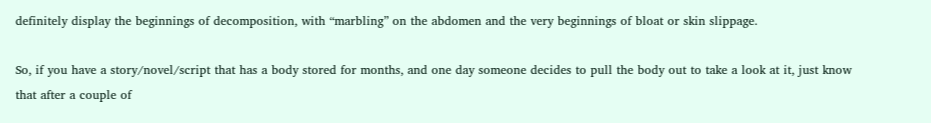definitely display the beginnings of decomposition, with “marbling” on the abdomen and the very beginnings of bloat or skin slippage.

So, if you have a story/novel/script that has a body stored for months, and one day someone decides to pull the body out to take a look at it, just know that after a couple of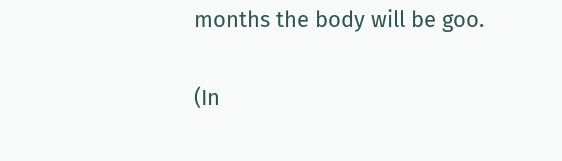months the body will be goo.

(In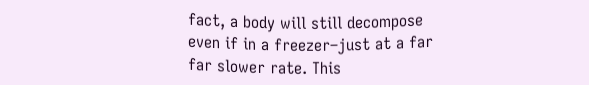fact, a body will still decompose even if in a freezer–just at a far far slower rate. This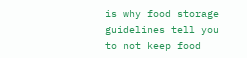is why food storage guidelines tell you to not keep food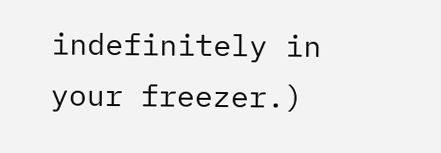indefinitely in your freezer.)